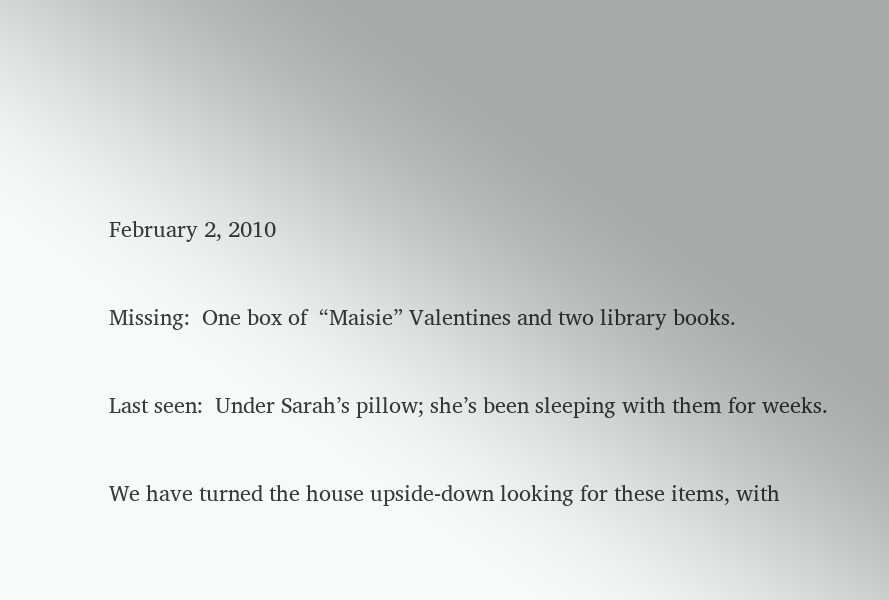February 2, 2010

Missing:  One box of  “Maisie” Valentines and two library books.

Last seen:  Under Sarah’s pillow; she’s been sleeping with them for weeks.

We have turned the house upside-down looking for these items, with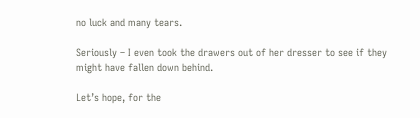no luck and many tears.

Seriously – I even took the drawers out of her dresser to see if they might have fallen down behind.

Let’s hope, for the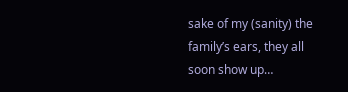sake of my (sanity) the family’s ears, they all soon show up…